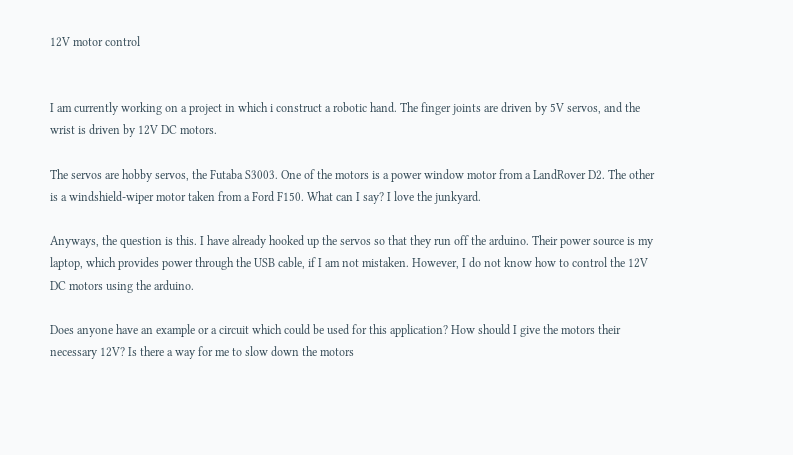12V motor control


I am currently working on a project in which i construct a robotic hand. The finger joints are driven by 5V servos, and the wrist is driven by 12V DC motors.

The servos are hobby servos, the Futaba S3003. One of the motors is a power window motor from a LandRover D2. The other is a windshield-wiper motor taken from a Ford F150. What can I say? I love the junkyard.

Anyways, the question is this. I have already hooked up the servos so that they run off the arduino. Their power source is my laptop, which provides power through the USB cable, if I am not mistaken. However, I do not know how to control the 12V DC motors using the arduino.

Does anyone have an example or a circuit which could be used for this application? How should I give the motors their necessary 12V? Is there a way for me to slow down the motors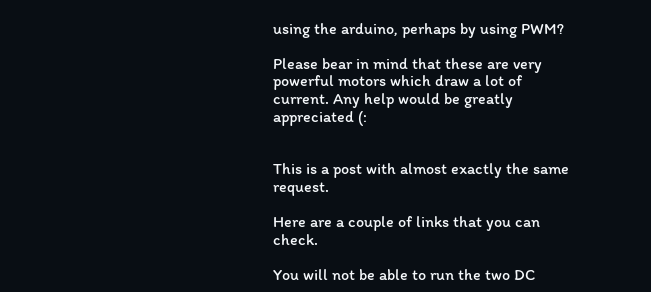using the arduino, perhaps by using PWM?

Please bear in mind that these are very powerful motors which draw a lot of current. Any help would be greatly appreciated (:


This is a post with almost exactly the same request.

Here are a couple of links that you can check.

You will not be able to run the two DC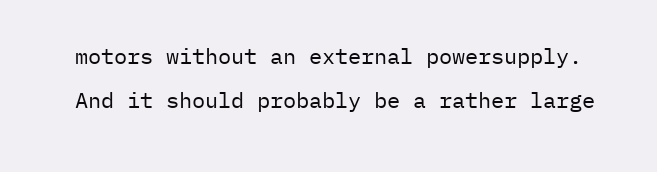motors without an external powersupply. And it should probably be a rather large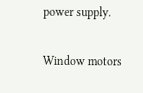power supply.

Window motors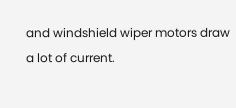and windshield wiper motors draw a lot of current.